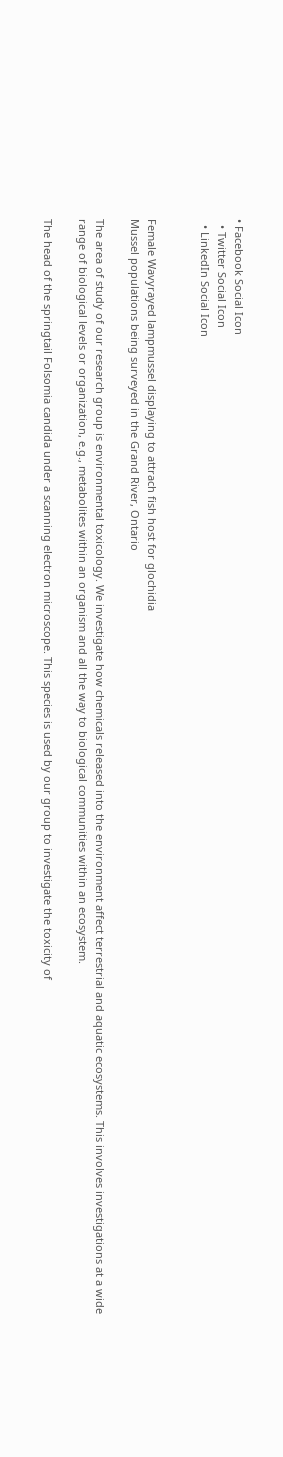• Facebook Social Icon
  • Twitter Social Icon
  • LinkedIn Social Icon


Female Wavyrayed lampmussel displaying to attrach fish host for glochidia
Mussel populations being surveyed in the Grand River, Ontario

The area of study of our research group is environmental toxicology. We investigate how chemicals released into the environment affect terrestrial and aquatic ecosystems. This involves investigations at a wide range of biological levels or organization, e.g., metabolites within an organism and all the way to biological communities within an ecosystem.

The head of the springtail Folsomia candida under a scanning electron microscope. This species is used by our group to investigate the toxicity of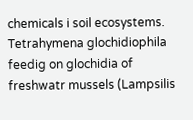chemicals i soil ecosystems.
Tetrahymena glochidiophila feedig on glochidia of freshwatr mussels (Lampsilis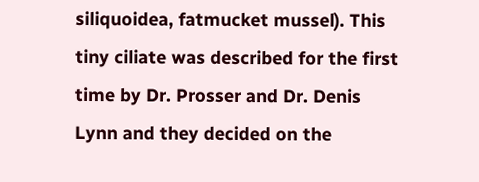siliquoidea, fatmucket mussel). This tiny ciliate was described for the first time by Dr. Prosser and Dr. Denis Lynn and they decided on the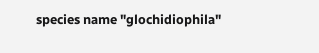species name "glochidiophila"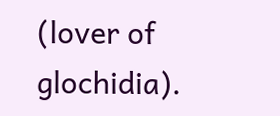(lover of glochidia).